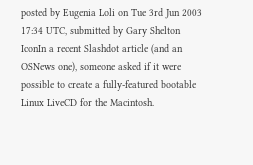posted by Eugenia Loli on Tue 3rd Jun 2003 17:34 UTC, submitted by Gary Shelton
IconIn a recent Slashdot article (and an OSNews one), someone asked if it were possible to create a fully-featured bootable Linux LiveCD for the Macintosh.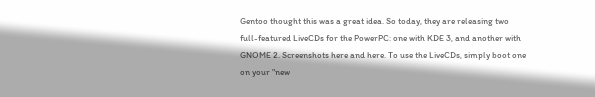Gentoo thought this was a great idea. So today, they are releasing two full-featured LiveCDs for the PowerPC: one with KDE 3, and another with GNOME 2. Screenshots here and here. To use the LiveCDs, simply boot one on your "new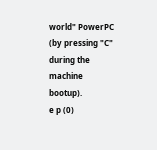world" PowerPC (by pressing "C" during the machine bootup).
e p (0)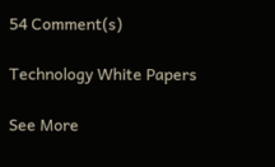54 Comment(s)

Technology White Papers

See More